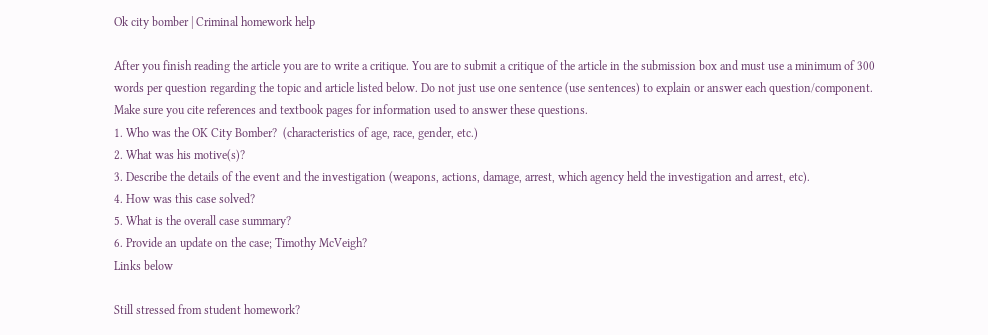Ok city bomber | Criminal homework help

After you finish reading the article you are to write a critique. You are to submit a critique of the article in the submission box and must use a minimum of 300 words per question regarding the topic and article listed below. Do not just use one sentence (use sentences) to explain or answer each question/component. Make sure you cite references and textbook pages for information used to answer these questions.
1. Who was the OK City Bomber?  (characteristics of age, race, gender, etc.)
2. What was his motive(s)?
3. Describe the details of the event and the investigation (weapons, actions, damage, arrest, which agency held the investigation and arrest, etc).
4. How was this case solved?
5. What is the overall case summary?
6. Provide an update on the case; Timothy McVeigh?
Links below

Still stressed from student homework?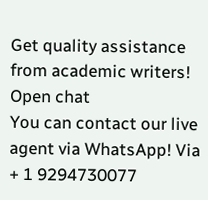Get quality assistance from academic writers!
Open chat
You can contact our live agent via WhatsApp! Via + 1 9294730077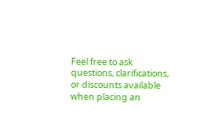Feel free to ask questions, clarifications, or discounts available when placing an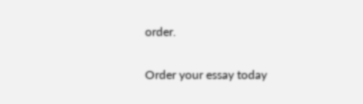order.

Order your essay today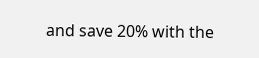and save 20% with the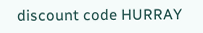discount code HURRAY